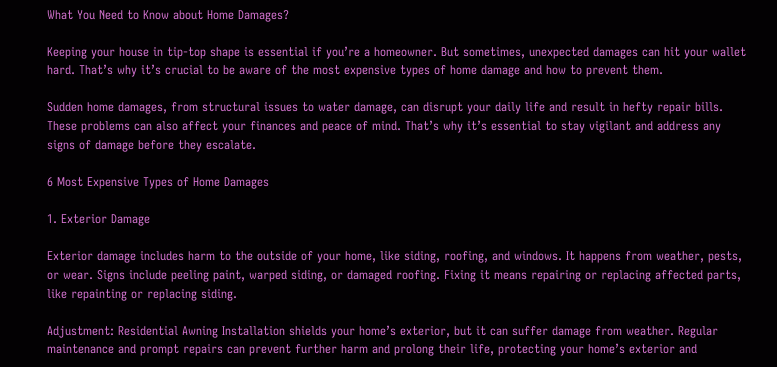What You Need to Know about Home Damages?

Keeping your house in tip-top shape is essential if you’re a homeowner. But sometimes, unexpected damages can hit your wallet hard. That’s why it’s crucial to be aware of the most expensive types of home damage and how to prevent them.

Sudden home damages, from structural issues to water damage, can disrupt your daily life and result in hefty repair bills. These problems can also affect your finances and peace of mind. That’s why it’s essential to stay vigilant and address any signs of damage before they escalate.

6 Most Expensive Types of Home Damages

1. Exterior Damage

Exterior damage includes harm to the outside of your home, like siding, roofing, and windows. It happens from weather, pests, or wear. Signs include peeling paint, warped siding, or damaged roofing. Fixing it means repairing or replacing affected parts, like repainting or replacing siding.

Adjustment: Residential Awning Installation shields your home’s exterior, but it can suffer damage from weather. Regular maintenance and prompt repairs can prevent further harm and prolong their life, protecting your home’s exterior and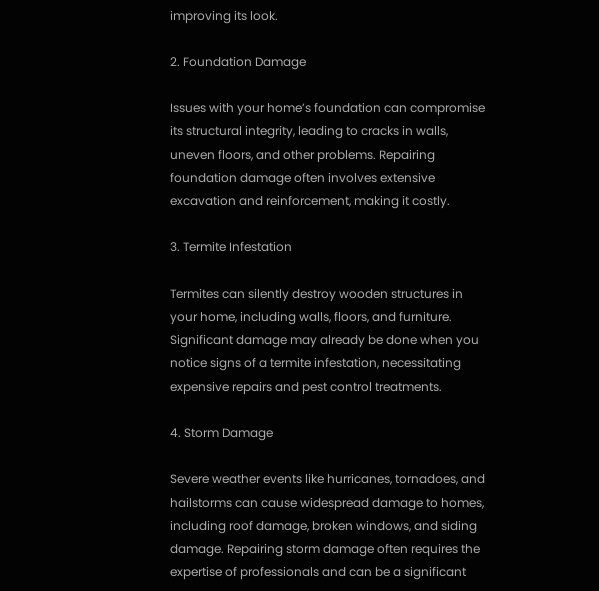improving its look.

2. Foundation Damage

Issues with your home’s foundation can compromise its structural integrity, leading to cracks in walls, uneven floors, and other problems. Repairing foundation damage often involves extensive excavation and reinforcement, making it costly.

3. Termite Infestation

Termites can silently destroy wooden structures in your home, including walls, floors, and furniture. Significant damage may already be done when you notice signs of a termite infestation, necessitating expensive repairs and pest control treatments.

4. Storm Damage

Severe weather events like hurricanes, tornadoes, and hailstorms can cause widespread damage to homes, including roof damage, broken windows, and siding damage. Repairing storm damage often requires the expertise of professionals and can be a significant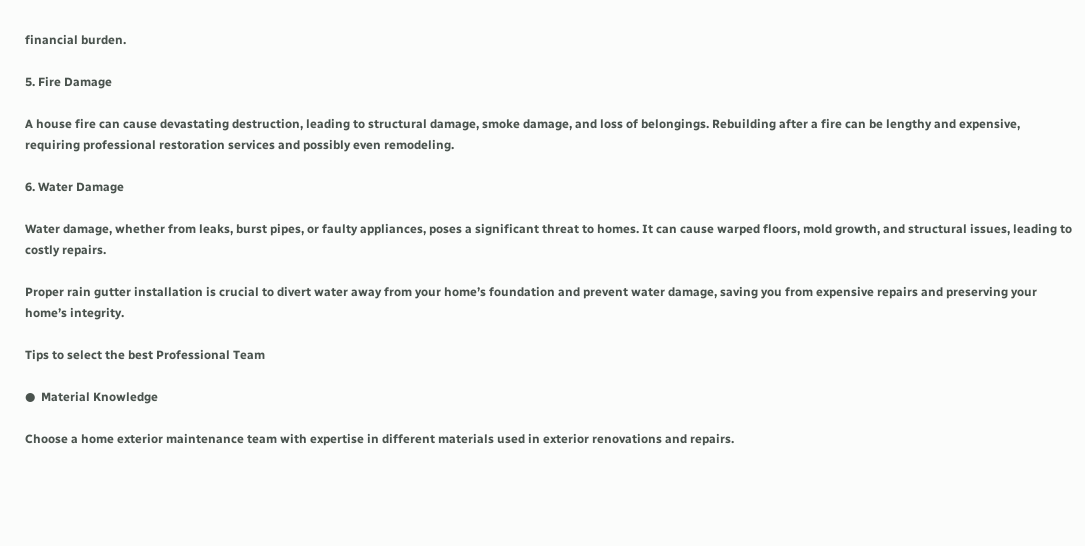financial burden.

5. Fire Damage

A house fire can cause devastating destruction, leading to structural damage, smoke damage, and loss of belongings. Rebuilding after a fire can be lengthy and expensive, requiring professional restoration services and possibly even remodeling.

6. Water Damage

Water damage, whether from leaks, burst pipes, or faulty appliances, poses a significant threat to homes. It can cause warped floors, mold growth, and structural issues, leading to costly repairs.

Proper rain gutter installation is crucial to divert water away from your home’s foundation and prevent water damage, saving you from expensive repairs and preserving your home’s integrity.

Tips to select the best Professional Team

●  Material Knowledge

Choose a home exterior maintenance team with expertise in different materials used in exterior renovations and repairs.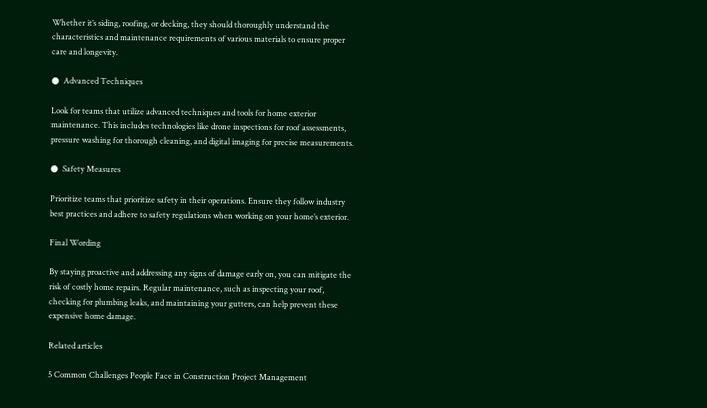Whether it’s siding, roofing, or decking, they should thoroughly understand the characteristics and maintenance requirements of various materials to ensure proper care and longevity.

●  Advanced Techniques

Look for teams that utilize advanced techniques and tools for home exterior maintenance. This includes technologies like drone inspections for roof assessments, pressure washing for thorough cleaning, and digital imaging for precise measurements.

●  Safety Measures

Prioritize teams that prioritize safety in their operations. Ensure they follow industry best practices and adhere to safety regulations when working on your home’s exterior.

Final Wording

By staying proactive and addressing any signs of damage early on, you can mitigate the risk of costly home repairs. Regular maintenance, such as inspecting your roof, checking for plumbing leaks, and maintaining your gutters, can help prevent these expensive home damage.

Related articles

5 Common Challenges People Face in Construction Project Management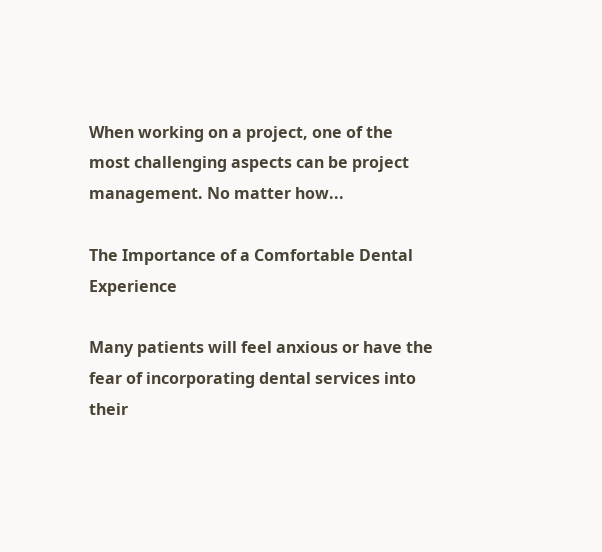When working on a project, one of the most challenging aspects can be project management. No matter how...

The Importance of a Comfortable Dental Experience

Many patients will feel anxious or have the fear of incorporating dental services into their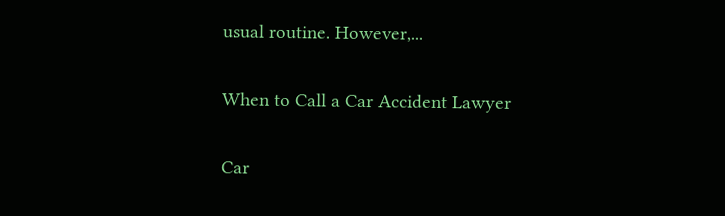usual routine. However,...

When to Call a Car Accident Lawyer

Car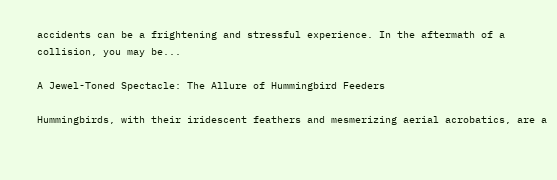accidents can be a frightening and stressful experience. In the aftermath of a collision, you may be...

A Jewel-Toned Spectacle: The Allure of Hummingbird Feeders

Hummingbirds, with their iridescent feathers and mesmerizing aerial acrobatics, are a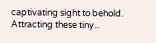captivating sight to behold. Attracting these tiny...